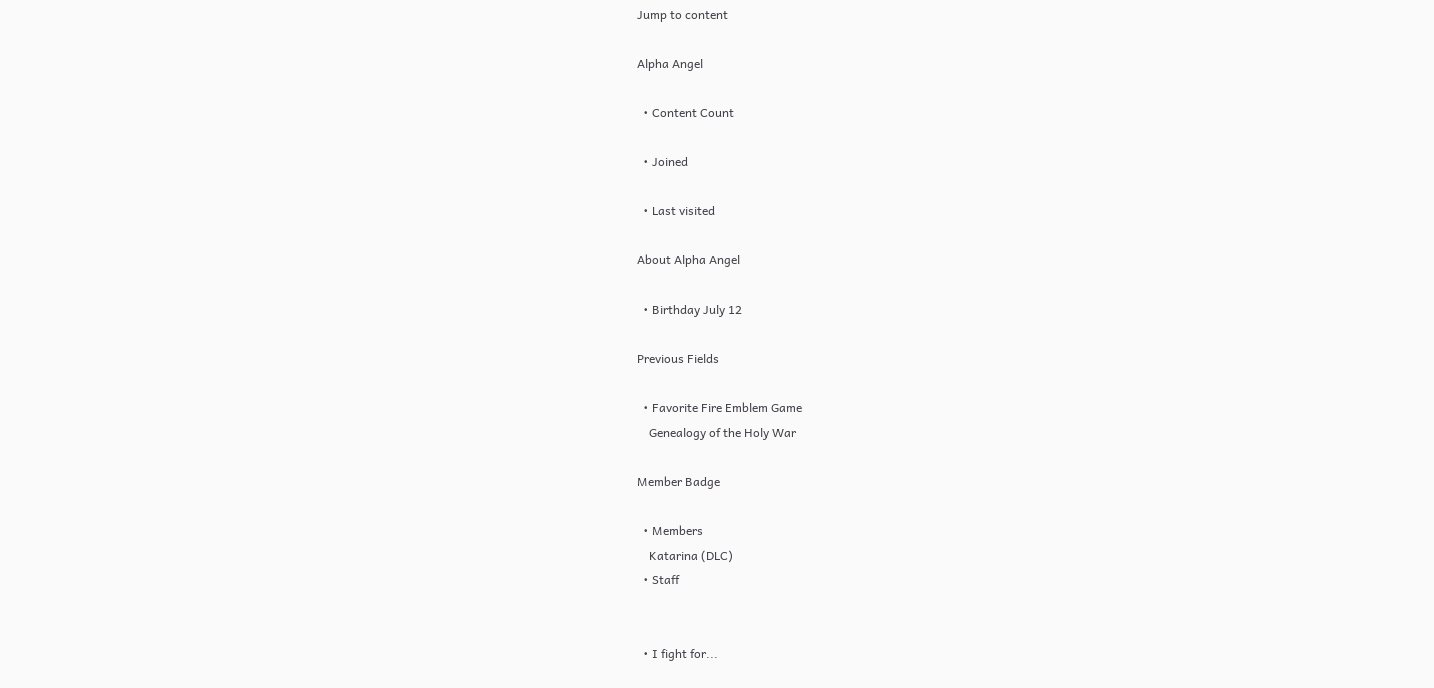Jump to content

Alpha Angel

  • Content Count

  • Joined

  • Last visited

About Alpha Angel

  • Birthday July 12

Previous Fields

  • Favorite Fire Emblem Game
    Genealogy of the Holy War

Member Badge

  • Members
    Katarina (DLC)
  • Staff


  • I fight for...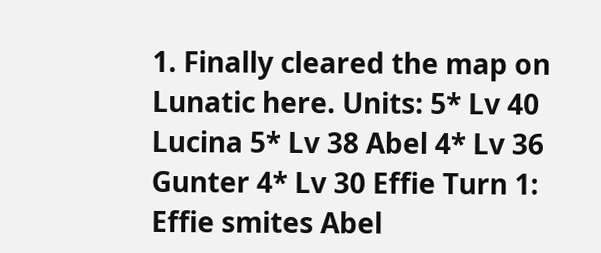1. Finally cleared the map on Lunatic here. Units: 5* Lv 40 Lucina 5* Lv 38 Abel 4* Lv 36 Gunter 4* Lv 30 Effie Turn 1: Effie smites Abel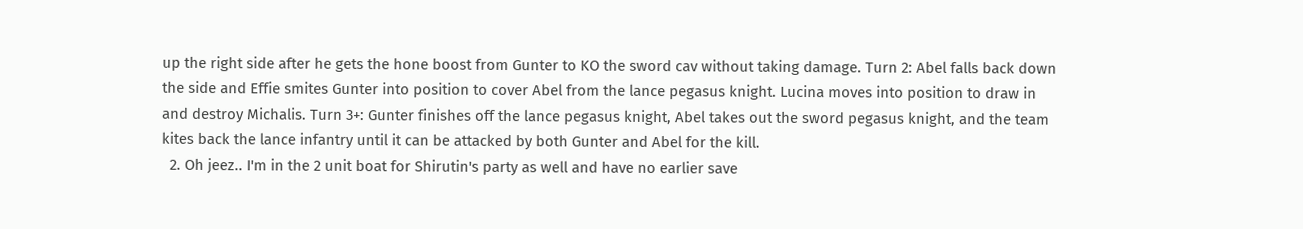up the right side after he gets the hone boost from Gunter to KO the sword cav without taking damage. Turn 2: Abel falls back down the side and Effie smites Gunter into position to cover Abel from the lance pegasus knight. Lucina moves into position to draw in and destroy Michalis. Turn 3+: Gunter finishes off the lance pegasus knight, Abel takes out the sword pegasus knight, and the team kites back the lance infantry until it can be attacked by both Gunter and Abel for the kill.
  2. Oh jeez.. I'm in the 2 unit boat for Shirutin's party as well and have no earlier save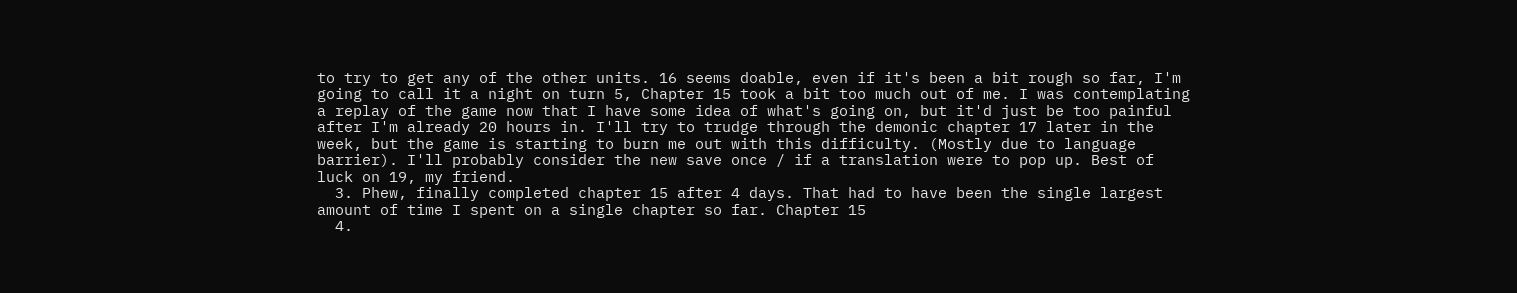to try to get any of the other units. 16 seems doable, even if it's been a bit rough so far, I'm going to call it a night on turn 5, Chapter 15 took a bit too much out of me. I was contemplating a replay of the game now that I have some idea of what's going on, but it'd just be too painful after I'm already 20 hours in. I'll try to trudge through the demonic chapter 17 later in the week, but the game is starting to burn me out with this difficulty. (Mostly due to language barrier). I'll probably consider the new save once / if a translation were to pop up. Best of luck on 19, my friend.
  3. Phew, finally completed chapter 15 after 4 days. That had to have been the single largest amount of time I spent on a single chapter so far. Chapter 15
  4.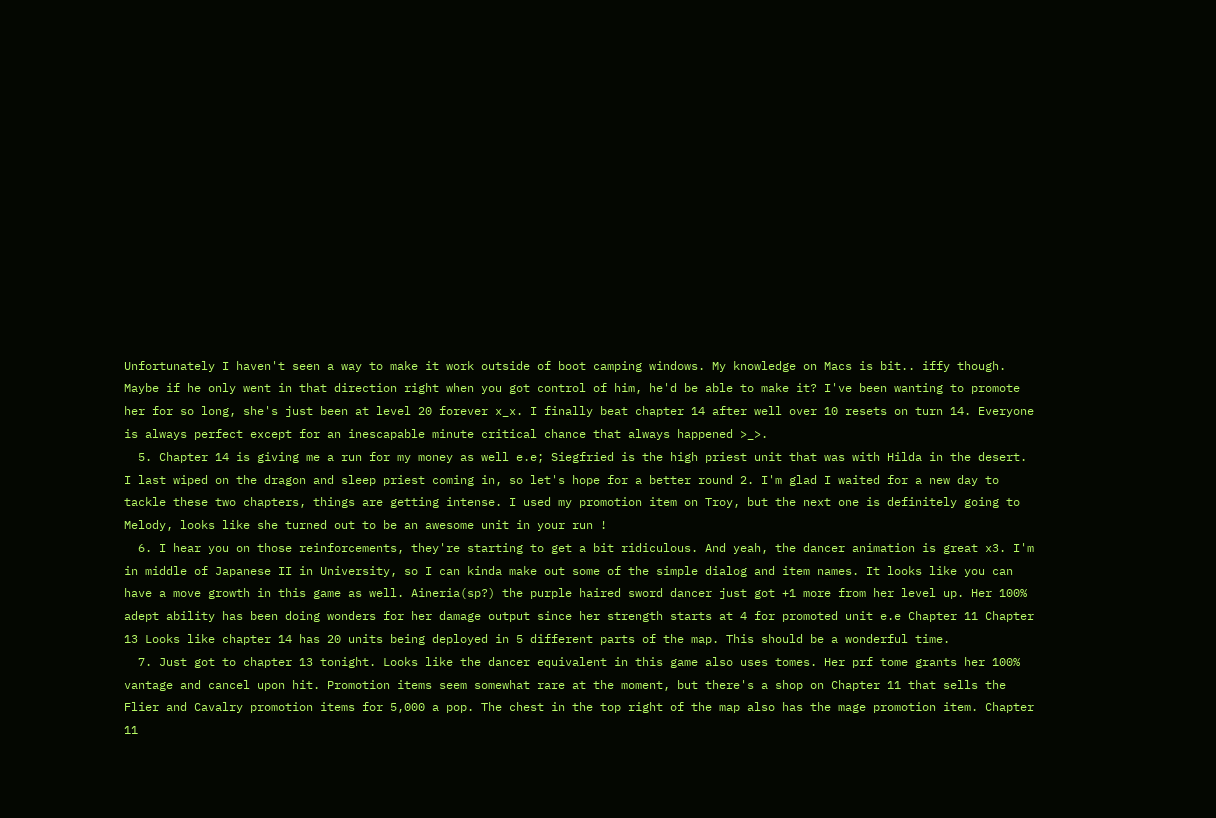Unfortunately I haven't seen a way to make it work outside of boot camping windows. My knowledge on Macs is bit.. iffy though. Maybe if he only went in that direction right when you got control of him, he'd be able to make it? I've been wanting to promote her for so long, she's just been at level 20 forever x_x. I finally beat chapter 14 after well over 10 resets on turn 14. Everyone is always perfect except for an inescapable minute critical chance that always happened >_>.
  5. Chapter 14 is giving me a run for my money as well e.e; Siegfried is the high priest unit that was with Hilda in the desert. I last wiped on the dragon and sleep priest coming in, so let's hope for a better round 2. I'm glad I waited for a new day to tackle these two chapters, things are getting intense. I used my promotion item on Troy, but the next one is definitely going to Melody, looks like she turned out to be an awesome unit in your run !
  6. I hear you on those reinforcements, they're starting to get a bit ridiculous. And yeah, the dancer animation is great x3. I'm in middle of Japanese II in University, so I can kinda make out some of the simple dialog and item names. It looks like you can have a move growth in this game as well. Aineria(sp?) the purple haired sword dancer just got +1 more from her level up. Her 100% adept ability has been doing wonders for her damage output since her strength starts at 4 for promoted unit e.e Chapter 11 Chapter 13 Looks like chapter 14 has 20 units being deployed in 5 different parts of the map. This should be a wonderful time.
  7. Just got to chapter 13 tonight. Looks like the dancer equivalent in this game also uses tomes. Her prf tome grants her 100% vantage and cancel upon hit. Promotion items seem somewhat rare at the moment, but there's a shop on Chapter 11 that sells the Flier and Cavalry promotion items for 5,000 a pop. The chest in the top right of the map also has the mage promotion item. Chapter 11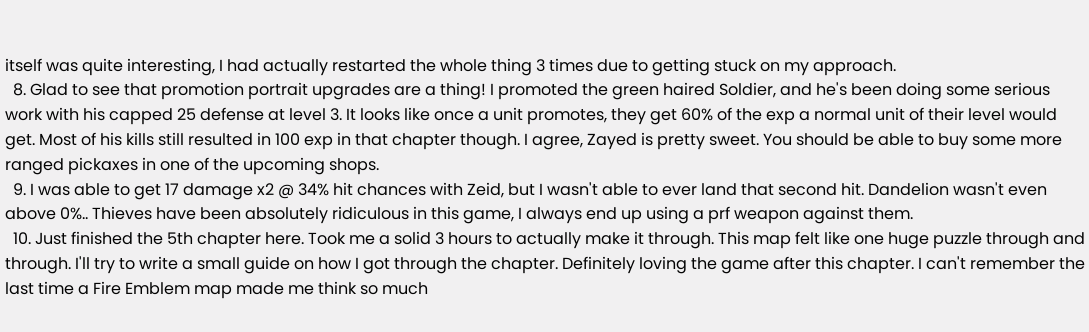itself was quite interesting, I had actually restarted the whole thing 3 times due to getting stuck on my approach.
  8. Glad to see that promotion portrait upgrades are a thing! I promoted the green haired Soldier, and he's been doing some serious work with his capped 25 defense at level 3. It looks like once a unit promotes, they get 60% of the exp a normal unit of their level would get. Most of his kills still resulted in 100 exp in that chapter though. I agree, Zayed is pretty sweet. You should be able to buy some more ranged pickaxes in one of the upcoming shops.
  9. I was able to get 17 damage x2 @ 34% hit chances with Zeid, but I wasn't able to ever land that second hit. Dandelion wasn't even above 0%.. Thieves have been absolutely ridiculous in this game, I always end up using a prf weapon against them.
  10. Just finished the 5th chapter here. Took me a solid 3 hours to actually make it through. This map felt like one huge puzzle through and through. I'll try to write a small guide on how I got through the chapter. Definitely loving the game after this chapter. I can't remember the last time a Fire Emblem map made me think so much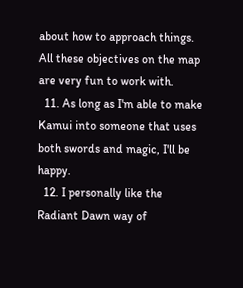about how to approach things. All these objectives on the map are very fun to work with.
  11. As long as I'm able to make Kamui into someone that uses both swords and magic, I'll be happy.
  12. I personally like the Radiant Dawn way of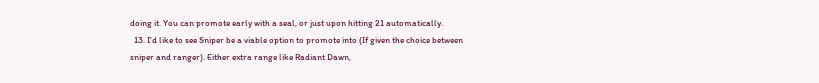doing it. You can promote early with a seal, or just upon hitting 21 automatically.
  13. I'd like to see Sniper be a viable option to promote into (If given the choice between sniper and ranger). Either extra range like Radiant Dawn,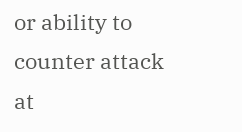or ability to counter attack at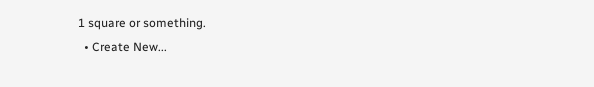1 square or something.
  • Create New...